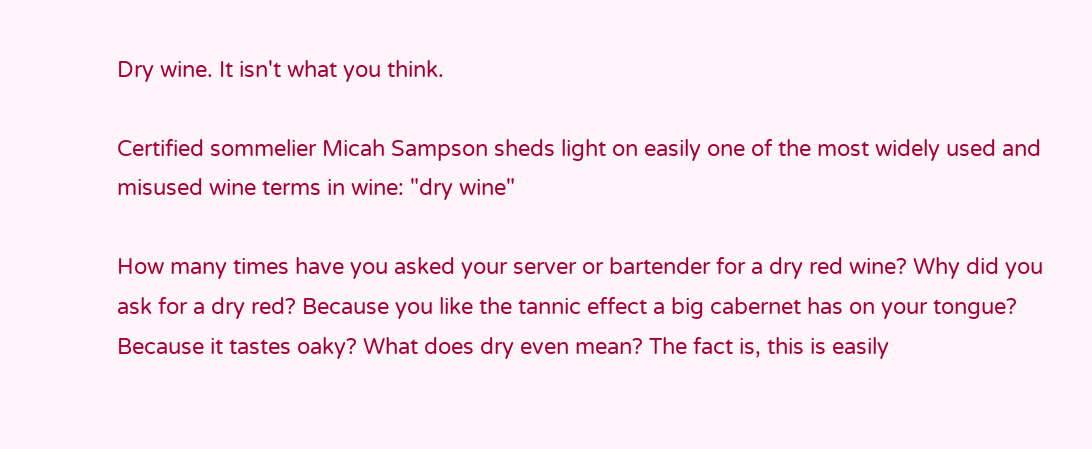Dry wine. It isn't what you think.

Certified sommelier Micah Sampson sheds light on easily one of the most widely used and misused wine terms in wine: "dry wine"

How many times have you asked your server or bartender for a dry red wine? Why did you ask for a dry red? Because you like the tannic effect a big cabernet has on your tongue? Because it tastes oaky? What does dry even mean? The fact is, this is easily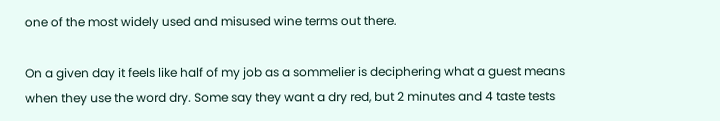one of the most widely used and misused wine terms out there.

On a given day it feels like half of my job as a sommelier is deciphering what a guest means when they use the word dry. Some say they want a dry red, but 2 minutes and 4 taste tests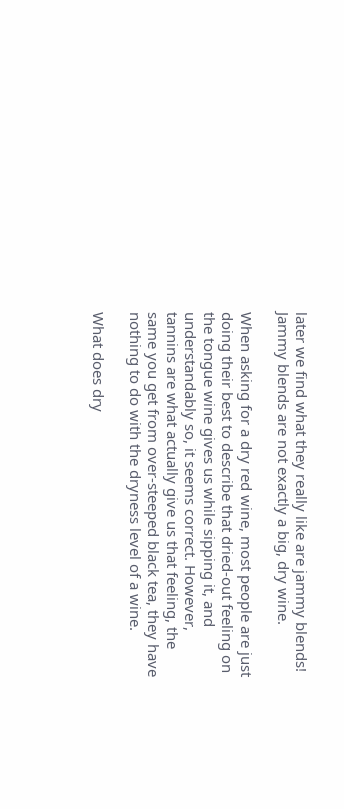later we find what they really like are jammy blends! Jammy blends are not exactly a big, dry wine.

When asking for a dry red wine, most people are just doing their best to describe that dried-out feeling on the tongue wine gives us while sipping it, and understandably so, it seems correct. However, tannins are what actually give us that feeling, the same you get from over-steeped black tea, they have nothing to do with the dryness level of a wine.

What does dry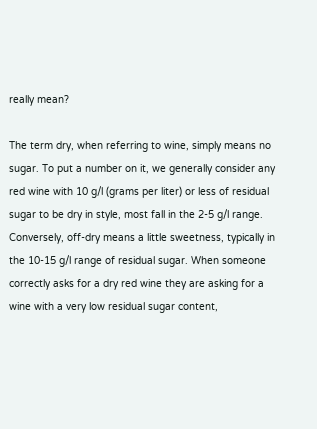really mean?

The term dry, when referring to wine, simply means no sugar. To put a number on it, we generally consider any red wine with 10 g/l (grams per liter) or less of residual sugar to be dry in style, most fall in the 2-5 g/l range. Conversely, off-dry means a little sweetness, typically in the 10-15 g/l range of residual sugar. When someone correctly asks for a dry red wine they are asking for a wine with a very low residual sugar content,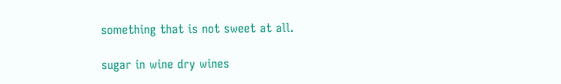something that is not sweet at all.

sugar in wine dry wines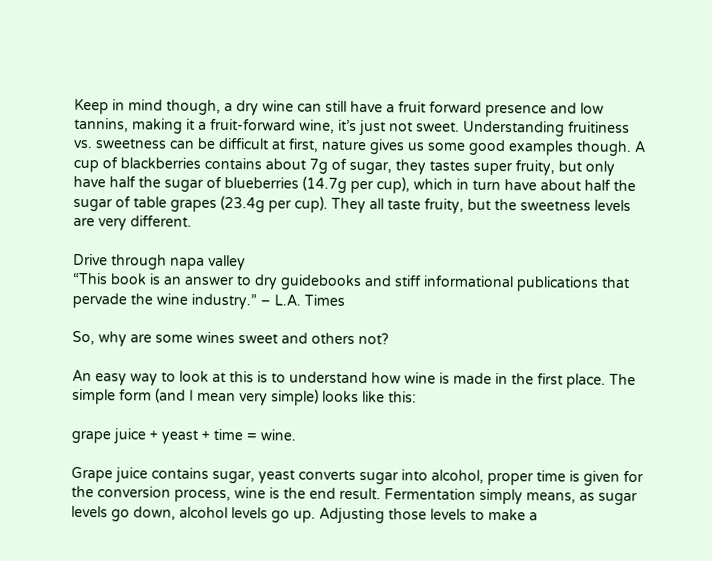Keep in mind though, a dry wine can still have a fruit forward presence and low tannins, making it a fruit-forward wine, it’s just not sweet. Understanding fruitiness vs. sweetness can be difficult at first, nature gives us some good examples though. A cup of blackberries contains about 7g of sugar, they tastes super fruity, but only have half the sugar of blueberries (14.7g per cup), which in turn have about half the sugar of table grapes (23.4g per cup). They all taste fruity, but the sweetness levels are very different.

Drive through napa valley
“This book is an answer to dry guidebooks and stiff informational publications that pervade the wine industry.” – L.A. Times

So, why are some wines sweet and others not?

An easy way to look at this is to understand how wine is made in the first place. The simple form (and I mean very simple) looks like this:

grape juice + yeast + time = wine.

Grape juice contains sugar, yeast converts sugar into alcohol, proper time is given for the conversion process, wine is the end result. Fermentation simply means, as sugar levels go down, alcohol levels go up. Adjusting those levels to make a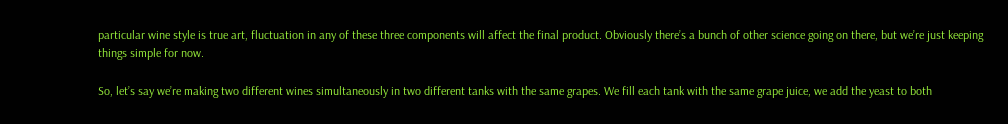particular wine style is true art, fluctuation in any of these three components will affect the final product. Obviously there’s a bunch of other science going on there, but we’re just keeping things simple for now.

So, let’s say we’re making two different wines simultaneously in two different tanks with the same grapes. We fill each tank with the same grape juice, we add the yeast to both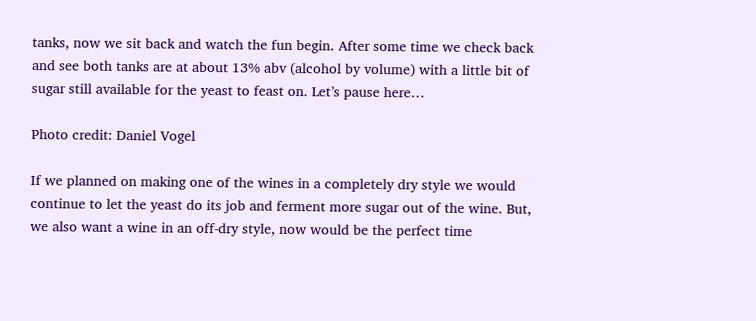tanks, now we sit back and watch the fun begin. After some time we check back and see both tanks are at about 13% abv (alcohol by volume) with a little bit of sugar still available for the yeast to feast on. Let’s pause here…

Photo credit: Daniel Vogel

If we planned on making one of the wines in a completely dry style we would continue to let the yeast do its job and ferment more sugar out of the wine. But, we also want a wine in an off-dry style, now would be the perfect time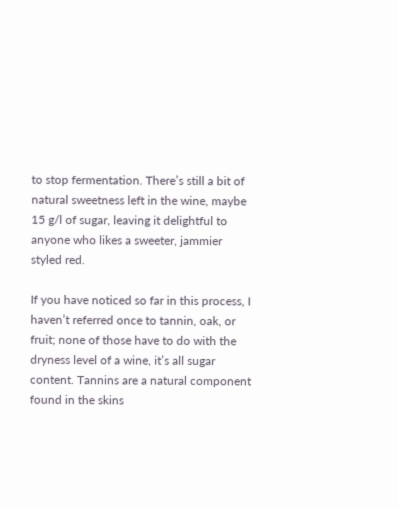to stop fermentation. There’s still a bit of natural sweetness left in the wine, maybe 15 g/l of sugar, leaving it delightful to anyone who likes a sweeter, jammier styled red.

If you have noticed so far in this process, I haven’t referred once to tannin, oak, or fruit; none of those have to do with the dryness level of a wine, it’s all sugar content. Tannins are a natural component found in the skins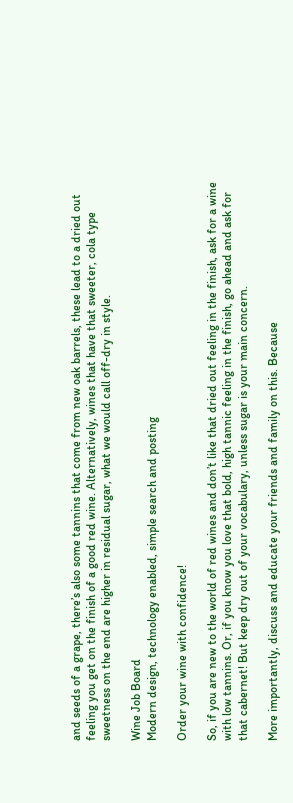and seeds of a grape, there’s also some tannins that come from new oak barrels, these lead to a dried out feeling you get on the finish of a good red wine. Alternatively, wines that have that sweeter, cola type sweetness on the end are higher in residual sugar, what we would call off-dry in style.

Wine Job Board
Modern design, technology enabled, simple search and posting

Order your wine with confidence!

So, if you are new to the world of red wines and don’t like that dried out feeling in the finish, ask for a wine with low tannins. Or, if you know you love that bold, high tannic feeling in the finish, go ahead and ask for that cabernet! But keep dry out of your vocabulary, unless sugar is your main concern.

More importantly, discuss and educate your friends and family on this. Because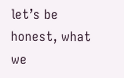let’s be honest, what we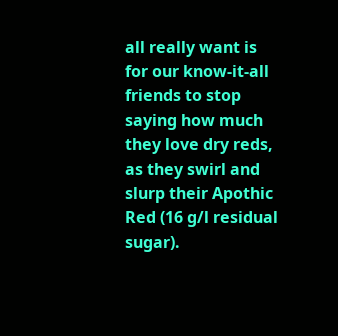all really want is for our know-it-all friends to stop saying how much they love dry reds, as they swirl and slurp their Apothic Red (16 g/l residual sugar).